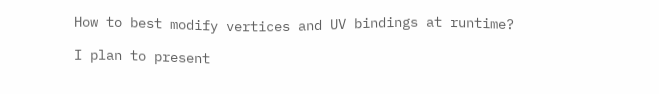How to best modify vertices and UV bindings at runtime?

I plan to present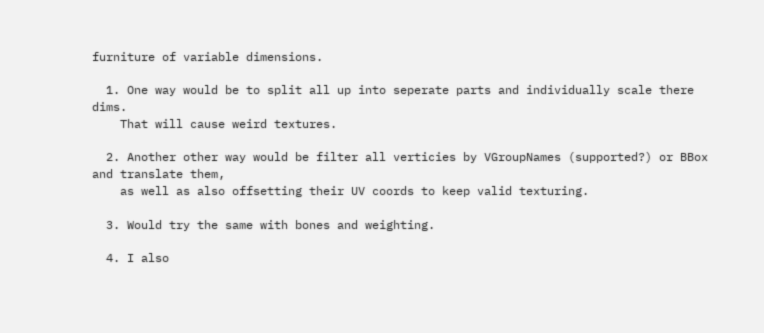furniture of variable dimensions.

  1. One way would be to split all up into seperate parts and individually scale there dims.
    That will cause weird textures.

  2. Another other way would be filter all verticies by VGroupNames (supported?) or BBox and translate them,
    as well as also offsetting their UV coords to keep valid texturing.

  3. Would try the same with bones and weighting.

  4. I also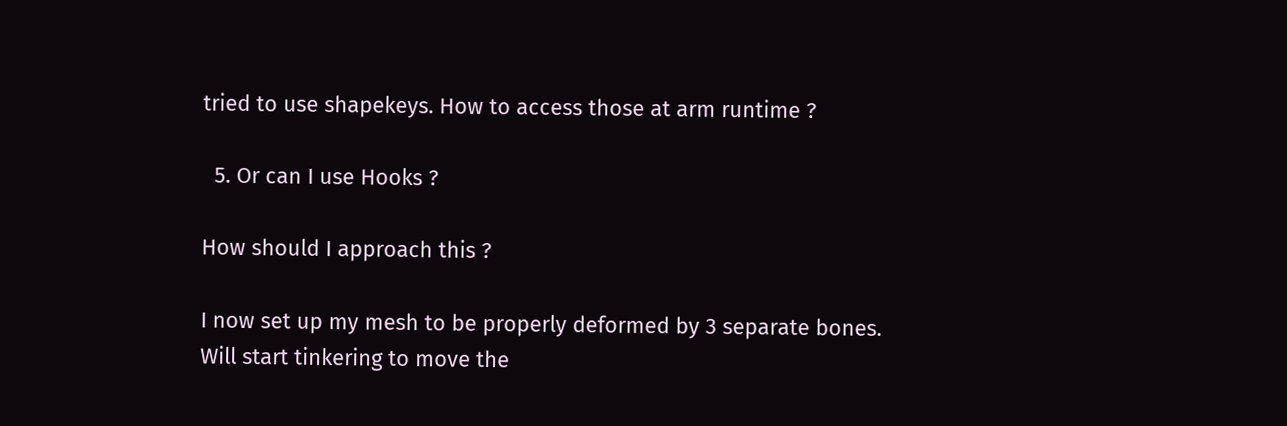tried to use shapekeys. How to access those at arm runtime ?

  5. Or can I use Hooks ?

How should I approach this ?

I now set up my mesh to be properly deformed by 3 separate bones.
Will start tinkering to move the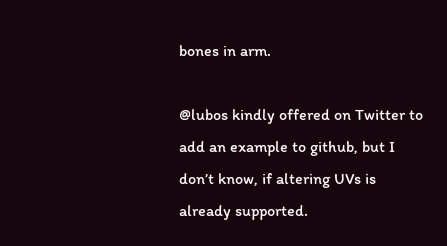bones in arm.

@lubos kindly offered on Twitter to add an example to github, but I don’t know, if altering UVs is already supported.